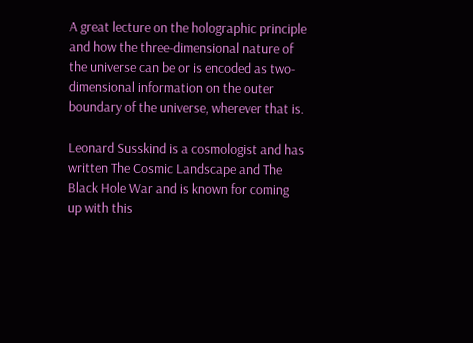A great lecture on the holographic principle and how the three-dimensional nature of the universe can be or is encoded as two-dimensional information on the outer boundary of the universe, wherever that is.

Leonard Susskind is a cosmologist and has written The Cosmic Landscape and The Black Hole War and is known for coming up with this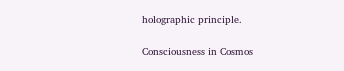holographic principle.

Consciousness in Cosmos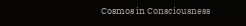Cosmos in Consciousness